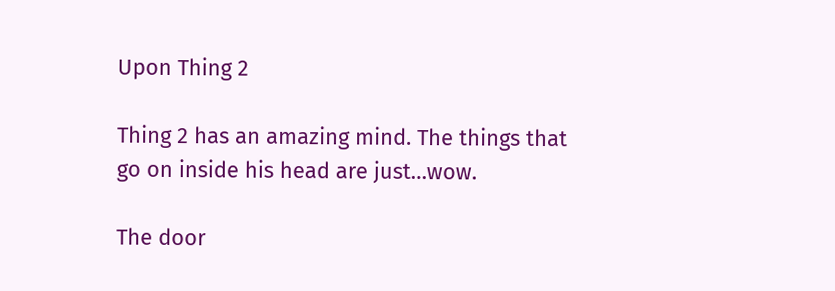Upon Thing 2

Thing 2 has an amazing mind. The things that go on inside his head are just…wow.

The door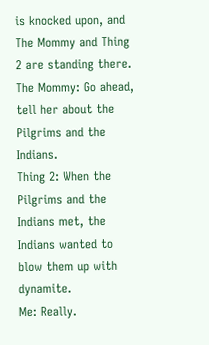is knocked upon, and The Mommy and Thing 2 are standing there.
The Mommy: Go ahead, tell her about the Pilgrims and the Indians.
Thing 2: When the Pilgrims and the Indians met, the Indians wanted to blow them up with dynamite.
Me: Really.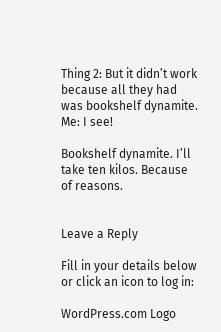Thing 2: But it didn’t work because all they had was bookshelf dynamite.
Me: I see!

Bookshelf dynamite. I’ll take ten kilos. Because of reasons.


Leave a Reply

Fill in your details below or click an icon to log in:

WordPress.com Logo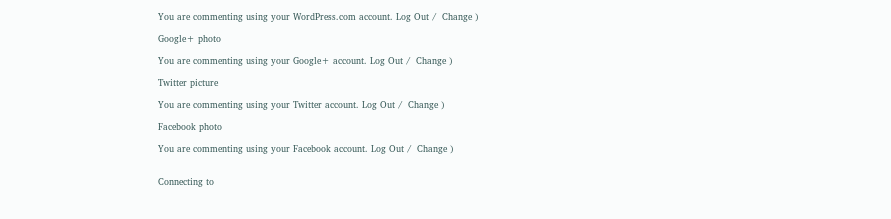You are commenting using your WordPress.com account. Log Out /  Change )

Google+ photo

You are commenting using your Google+ account. Log Out /  Change )

Twitter picture

You are commenting using your Twitter account. Log Out /  Change )

Facebook photo

You are commenting using your Facebook account. Log Out /  Change )


Connecting to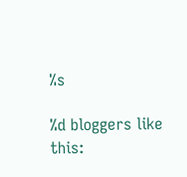%s

%d bloggers like this: